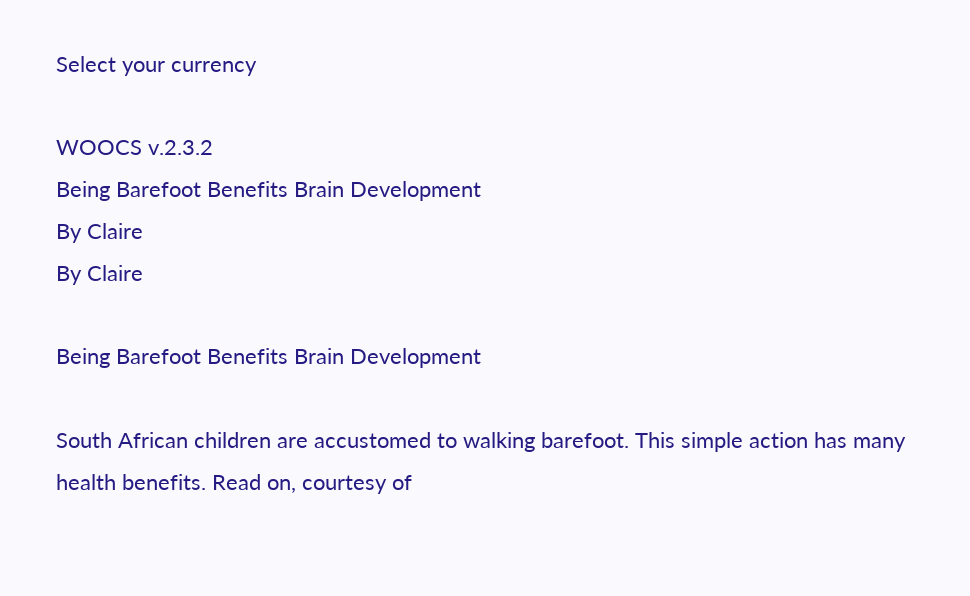Select your currency

WOOCS v.2.3.2
Being Barefoot Benefits Brain Development
By Claire
By Claire

Being Barefoot Benefits Brain Development

South African children are accustomed to walking barefoot. This simple action has many health benefits. Read on, courtesy of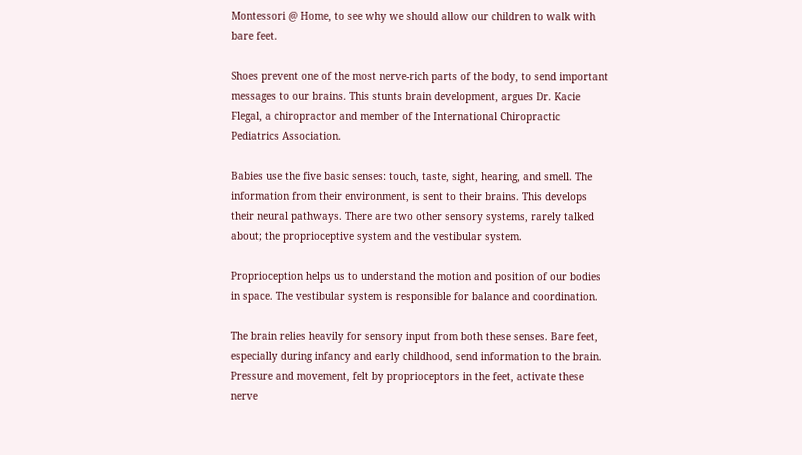Montessori @ Home, to see why we should allow our children to walk with bare feet.

Shoes prevent one of the most nerve-rich parts of the body, to send important messages to our brains. This stunts brain development, argues Dr. Kacie Flegal, a chiropractor and member of the International Chiropractic Pediatrics Association.

Babies use the five basic senses: touch, taste, sight, hearing, and smell. The information from their environment, is sent to their brains. This develops their neural pathways. There are two other sensory systems, rarely talked about; the proprioceptive system and the vestibular system.

Proprioception helps us to understand the motion and position of our bodies in space. The vestibular system is responsible for balance and coordination.

The brain relies heavily for sensory input from both these senses. Bare feet, especially during infancy and early childhood, send information to the brain. Pressure and movement, felt by proprioceptors in the feet, activate these nerve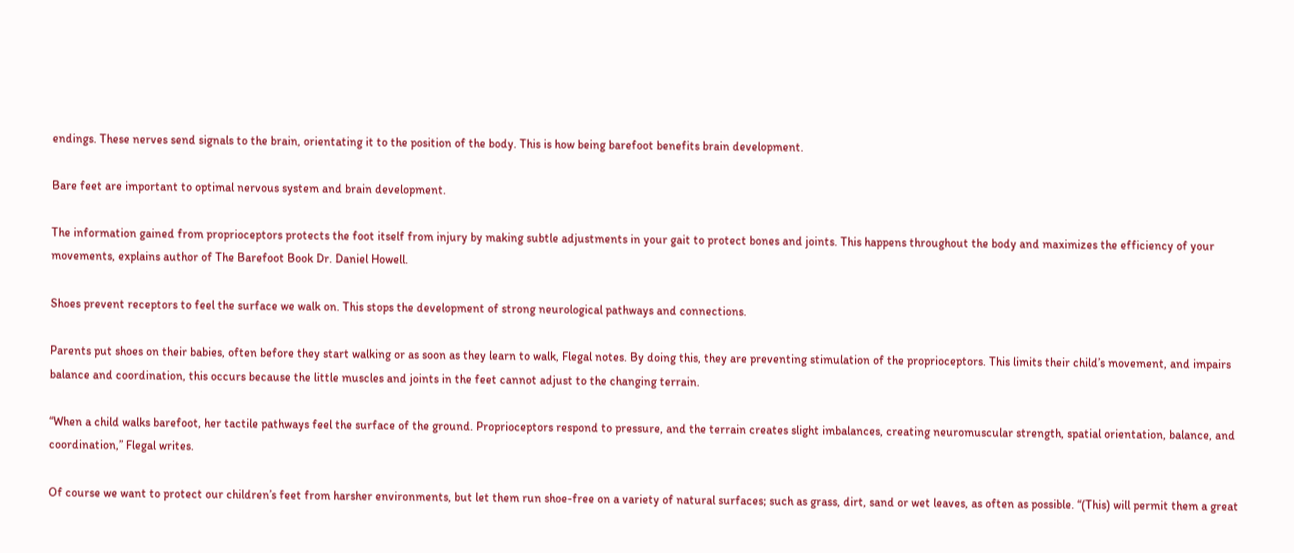endings. These nerves send signals to the brain, orientating it to the position of the body. This is how being barefoot benefits brain development.

Bare feet are important to optimal nervous system and brain development.

The information gained from proprioceptors protects the foot itself from injury by making subtle adjustments in your gait to protect bones and joints. This happens throughout the body and maximizes the efficiency of your movements, explains author of The Barefoot Book Dr. Daniel Howell.

Shoes prevent receptors to feel the surface we walk on. This stops the development of strong neurological pathways and connections.

Parents put shoes on their babies, often before they start walking or as soon as they learn to walk, Flegal notes. By doing this, they are preventing stimulation of the proprioceptors. This limits their child’s movement, and impairs balance and coordination, this occurs because the little muscles and joints in the feet cannot adjust to the changing terrain.

“When a child walks barefoot, her tactile pathways feel the surface of the ground. Proprioceptors respond to pressure, and the terrain creates slight imbalances, creating neuromuscular strength, spatial orientation, balance, and coordination,” Flegal writes.

Of course we want to protect our children’s feet from harsher environments, but let them run shoe-free on a variety of natural surfaces; such as grass, dirt, sand or wet leaves, as often as possible. “(This) will permit them a great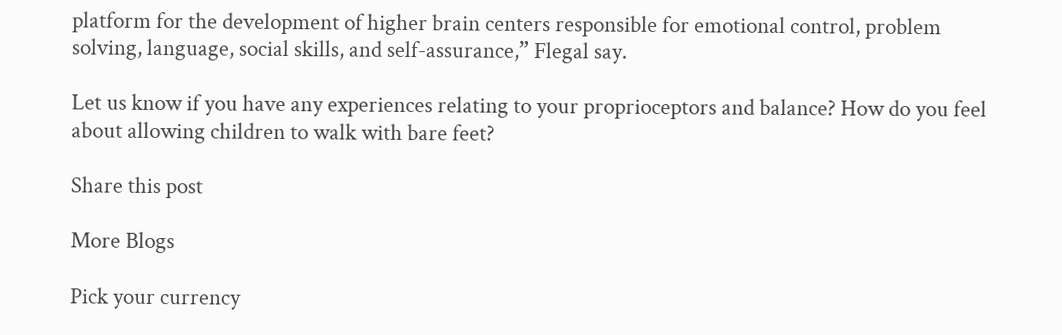platform for the development of higher brain centers responsible for emotional control, problem solving, language, social skills, and self-assurance,” Flegal say.

Let us know if you have any experiences relating to your proprioceptors and balance? How do you feel about allowing children to walk with bare feet?

Share this post

More Blogs

Pick your currency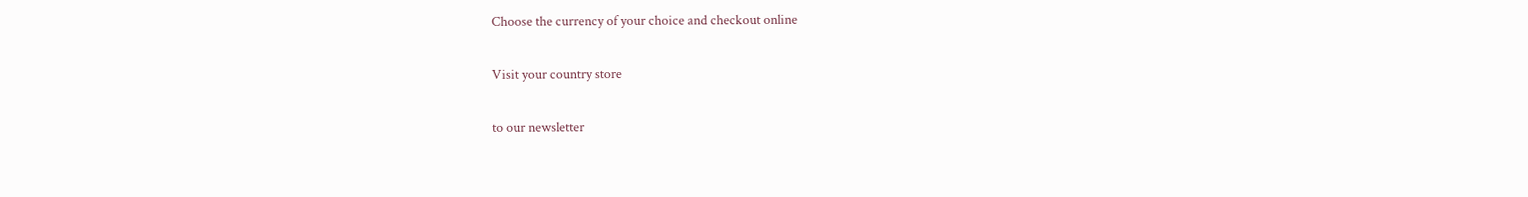Choose the currency of your choice and checkout online

Visit your country store

to our newsletter